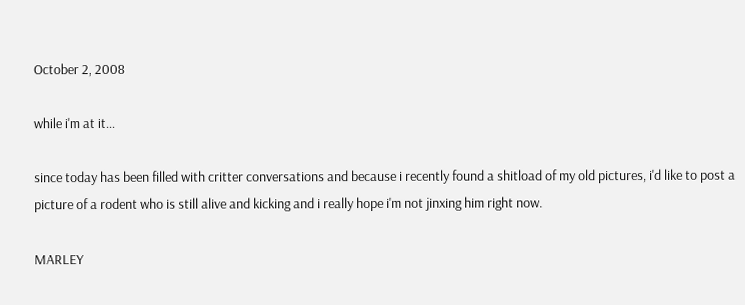October 2, 2008

while i'm at it...

since today has been filled with critter conversations and because i recently found a shitload of my old pictures, i'd like to post a picture of a rodent who is still alive and kicking and i really hope i'm not jinxing him right now.

MARLEY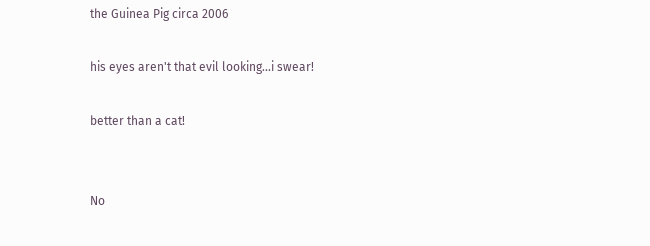the Guinea Pig circa 2006

his eyes aren't that evil looking...i swear!

better than a cat!


No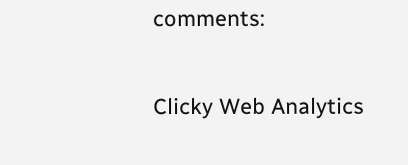comments:

Clicky Web Analytics